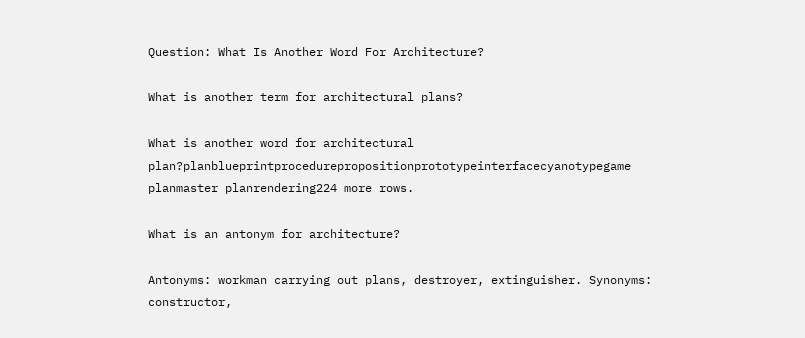Question: What Is Another Word For Architecture?

What is another term for architectural plans?

What is another word for architectural plan?planblueprintprocedurepropositionprototypeinterfacecyanotypegame planmaster planrendering224 more rows.

What is an antonym for architecture?

Antonyms: workman carrying out plans, destroyer, extinguisher. Synonyms: constructor,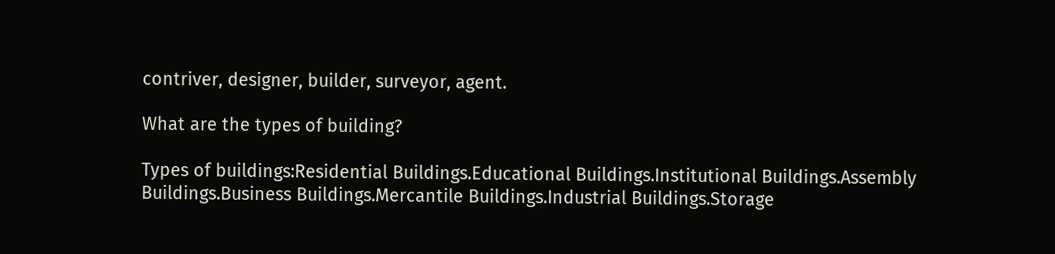contriver, designer, builder, surveyor, agent.

What are the types of building?

Types of buildings:Residential Buildings.Educational Buildings.Institutional Buildings.Assembly Buildings.Business Buildings.Mercantile Buildings.Industrial Buildings.Storage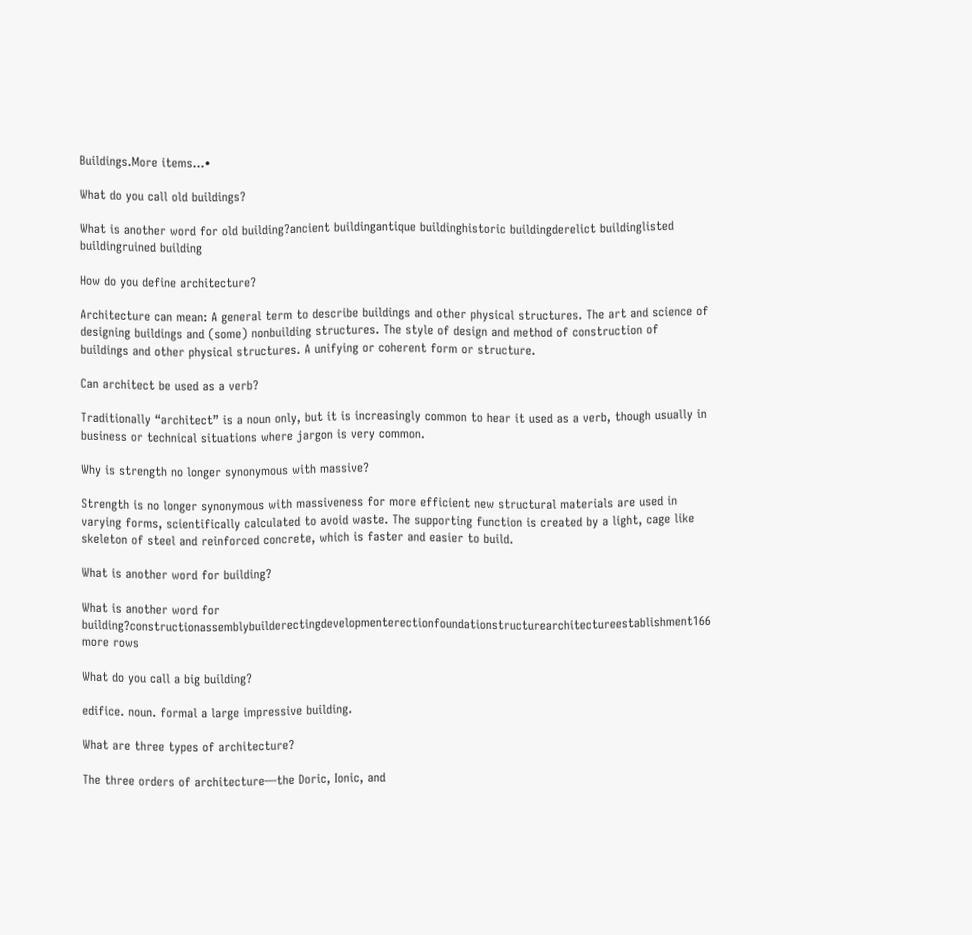Buildings.More items…•

What do you call old buildings?

What is another word for old building?ancient buildingantique buildinghistoric buildingderelict buildinglisted buildingruined building

How do you define architecture?

Architecture can mean: A general term to describe buildings and other physical structures. The art and science of designing buildings and (some) nonbuilding structures. The style of design and method of construction of buildings and other physical structures. A unifying or coherent form or structure.

Can architect be used as a verb?

Traditionally “architect” is a noun only, but it is increasingly common to hear it used as a verb, though usually in business or technical situations where jargon is very common.

Why is strength no longer synonymous with massive?

Strength is no longer synonymous with massiveness for more efficient new structural materials are used in varying forms, scientifically calculated to avoid waste. The supporting function is created by a light, cage like skeleton of steel and reinforced concrete, which is faster and easier to build.

What is another word for building?

What is another word for building?constructionassemblybuilderectingdevelopmenterectionfoundationstructurearchitectureestablishment166 more rows

What do you call a big building?

edifice. noun. formal a large impressive building.

What are three types of architecture?

The three orders of architecture—the Doric, Ionic, and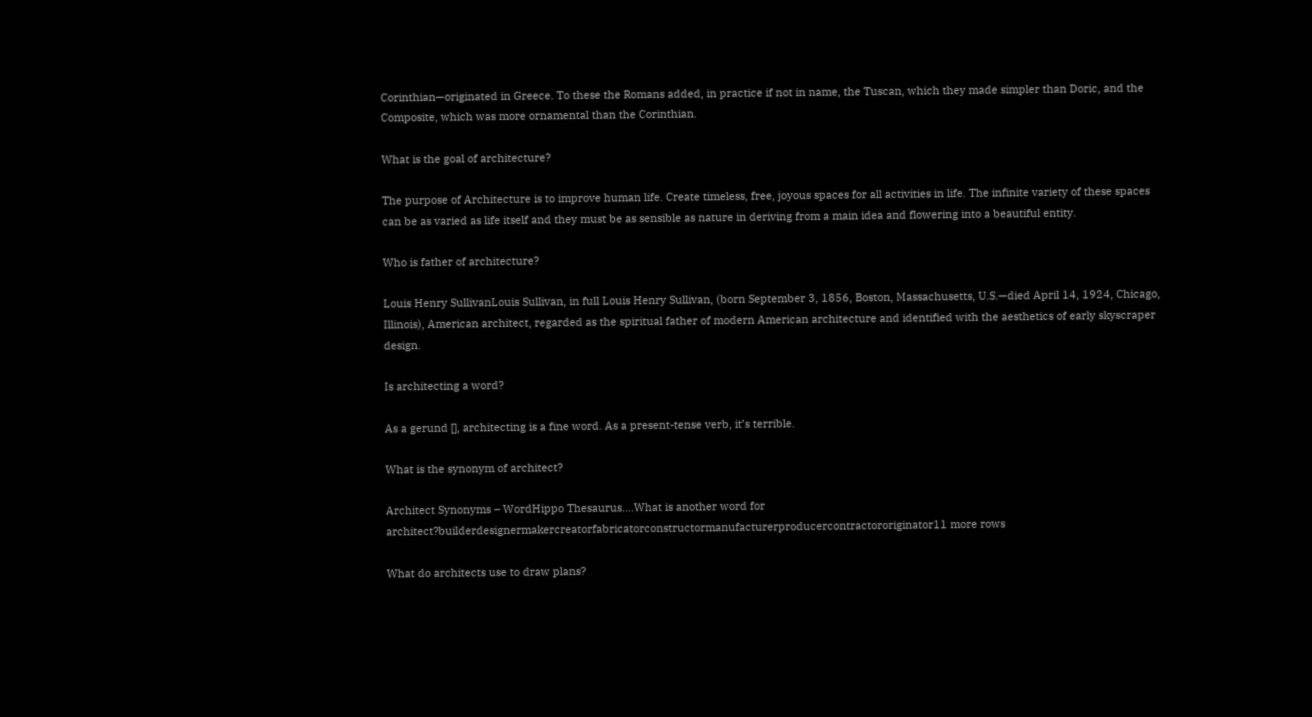Corinthian—originated in Greece. To these the Romans added, in practice if not in name, the Tuscan, which they made simpler than Doric, and the Composite, which was more ornamental than the Corinthian.

What is the goal of architecture?

The purpose of Architecture is to improve human life. Create timeless, free, joyous spaces for all activities in life. The infinite variety of these spaces can be as varied as life itself and they must be as sensible as nature in deriving from a main idea and flowering into a beautiful entity.

Who is father of architecture?

Louis Henry SullivanLouis Sullivan, in full Louis Henry Sullivan, (born September 3, 1856, Boston, Massachusetts, U.S.—died April 14, 1924, Chicago, Illinois), American architect, regarded as the spiritual father of modern American architecture and identified with the aesthetics of early skyscraper design.

Is architecting a word?

As a gerund [], architecting is a fine word. As a present-tense verb, it’s terrible.

What is the synonym of architect?

Architect Synonyms – WordHippo Thesaurus….What is another word for architect?builderdesignermakercreatorfabricatorconstructormanufacturerproducercontractororiginator11 more rows

What do architects use to draw plans?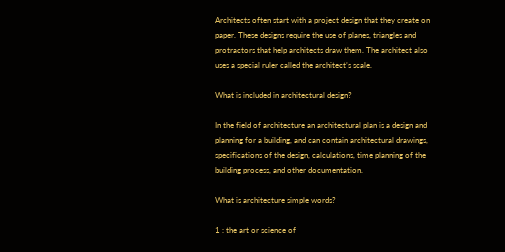Architects often start with a project design that they create on paper. These designs require the use of planes, triangles and protractors that help architects draw them. The architect also uses a special ruler called the architect’s scale.

What is included in architectural design?

In the field of architecture an architectural plan is a design and planning for a building, and can contain architectural drawings, specifications of the design, calculations, time planning of the building process, and other documentation.

What is architecture simple words?

1 : the art or science of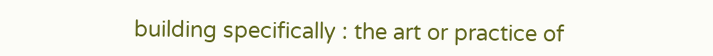building specifically : the art or practice of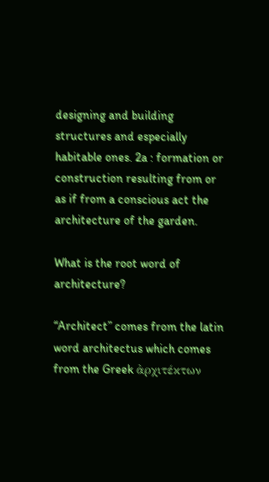designing and building structures and especially habitable ones. 2a : formation or construction resulting from or as if from a conscious act the architecture of the garden.

What is the root word of architecture?

“Architect” comes from the latin word architectus which comes from the Greek ἀρχιτέκτων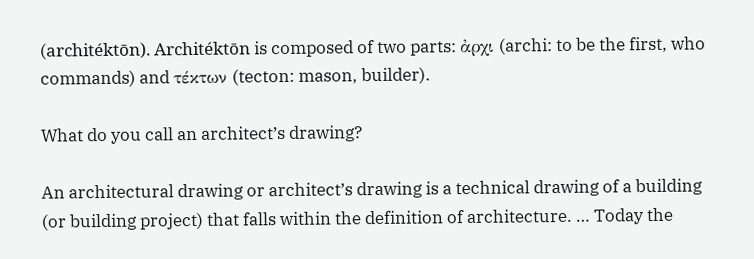(architéktōn). Architéktōn is composed of two parts: ἀρχι (archi: to be the first, who commands) and τέκτων (tecton: mason, builder).

What do you call an architect’s drawing?

An architectural drawing or architect’s drawing is a technical drawing of a building (or building project) that falls within the definition of architecture. … Today the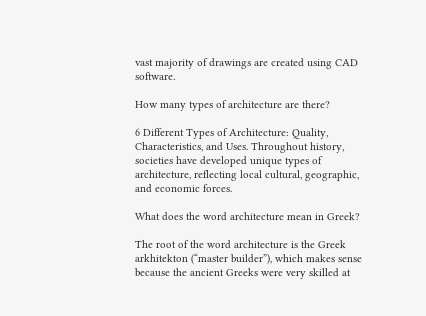vast majority of drawings are created using CAD software.

How many types of architecture are there?

6 Different Types of Architecture: Quality, Characteristics, and Uses. Throughout history, societies have developed unique types of architecture, reflecting local cultural, geographic, and economic forces.

What does the word architecture mean in Greek?

The root of the word architecture is the Greek arkhitekton (“master builder”), which makes sense because the ancient Greeks were very skilled at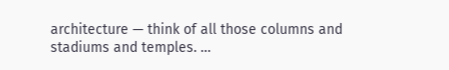architecture — think of all those columns and stadiums and temples. …